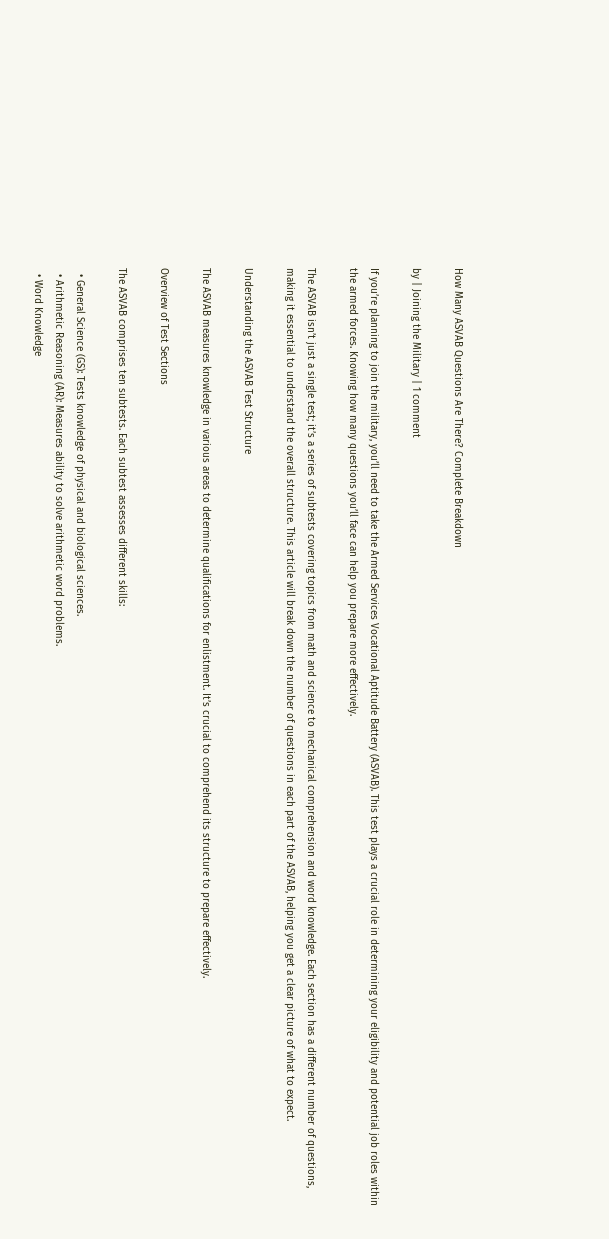How Many ASVAB Questions Are There? Complete Breakdown

by | Joining the Military | 1 comment

If you’re planning to join the military, you’ll need to take the Armed Services Vocational Aptitude Battery (ASVAB). This test plays a crucial role in determining your eligibility and potential job roles within the armed forces. Knowing how many questions you’ll face can help you prepare more effectively.

The ASVAB isn’t just a single test; it’s a series of subtests covering topics from math and science to mechanical comprehension and word knowledge. Each section has a different number of questions, making it essential to understand the overall structure. This article will break down the number of questions in each part of the ASVAB, helping you get a clear picture of what to expect.

Understanding the ASVAB Test Structure

The ASVAB measures knowledge in various areas to determine qualifications for enlistment. It’s crucial to comprehend its structure to prepare effectively.

Overview of Test Sections

The ASVAB comprises ten subtests. Each subtest assesses different skills:

  • General Science (GS): Tests knowledge of physical and biological sciences.
  • Arithmetic Reasoning (AR): Measures ability to solve arithmetic word problems.
  • Word Knowledge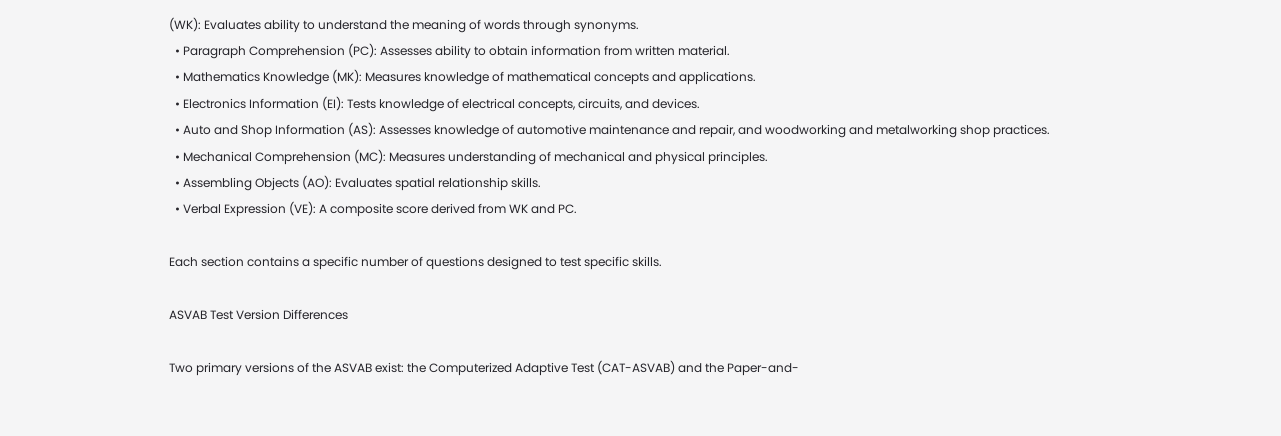(WK): Evaluates ability to understand the meaning of words through synonyms.
  • Paragraph Comprehension (PC): Assesses ability to obtain information from written material.
  • Mathematics Knowledge (MK): Measures knowledge of mathematical concepts and applications.
  • Electronics Information (EI): Tests knowledge of electrical concepts, circuits, and devices.
  • Auto and Shop Information (AS): Assesses knowledge of automotive maintenance and repair, and woodworking and metalworking shop practices.
  • Mechanical Comprehension (MC): Measures understanding of mechanical and physical principles.
  • Assembling Objects (AO): Evaluates spatial relationship skills.
  • Verbal Expression (VE): A composite score derived from WK and PC.

Each section contains a specific number of questions designed to test specific skills.

ASVAB Test Version Differences

Two primary versions of the ASVAB exist: the Computerized Adaptive Test (CAT-ASVAB) and the Paper-and-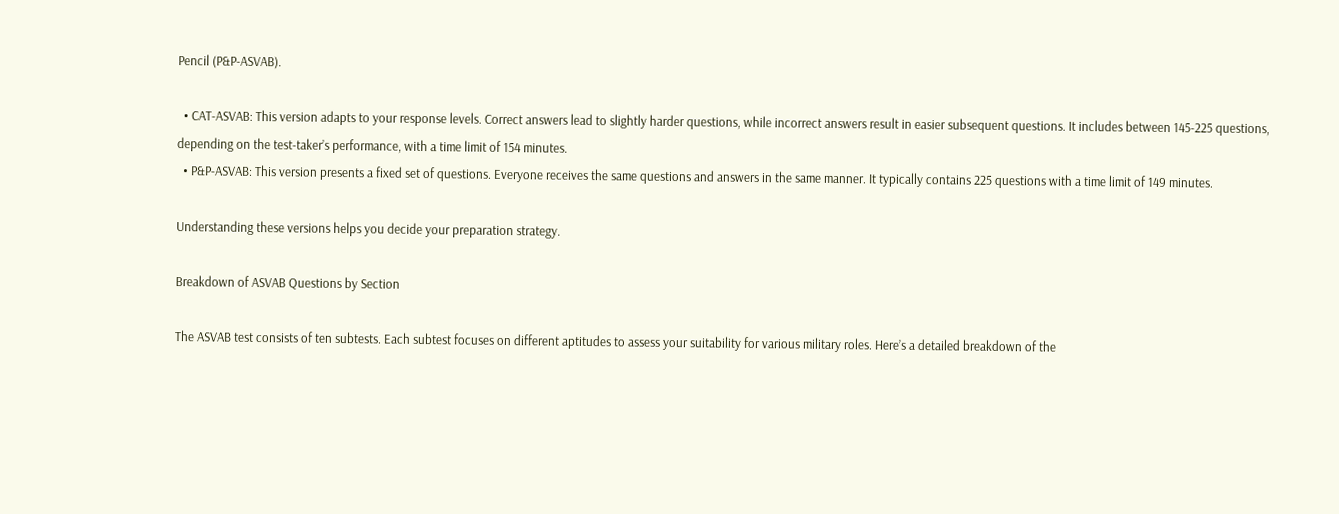Pencil (P&P-ASVAB).

  • CAT-ASVAB: This version adapts to your response levels. Correct answers lead to slightly harder questions, while incorrect answers result in easier subsequent questions. It includes between 145-225 questions, depending on the test-taker’s performance, with a time limit of 154 minutes.
  • P&P-ASVAB: This version presents a fixed set of questions. Everyone receives the same questions and answers in the same manner. It typically contains 225 questions with a time limit of 149 minutes.

Understanding these versions helps you decide your preparation strategy.

Breakdown of ASVAB Questions by Section

The ASVAB test consists of ten subtests. Each subtest focuses on different aptitudes to assess your suitability for various military roles. Here’s a detailed breakdown of the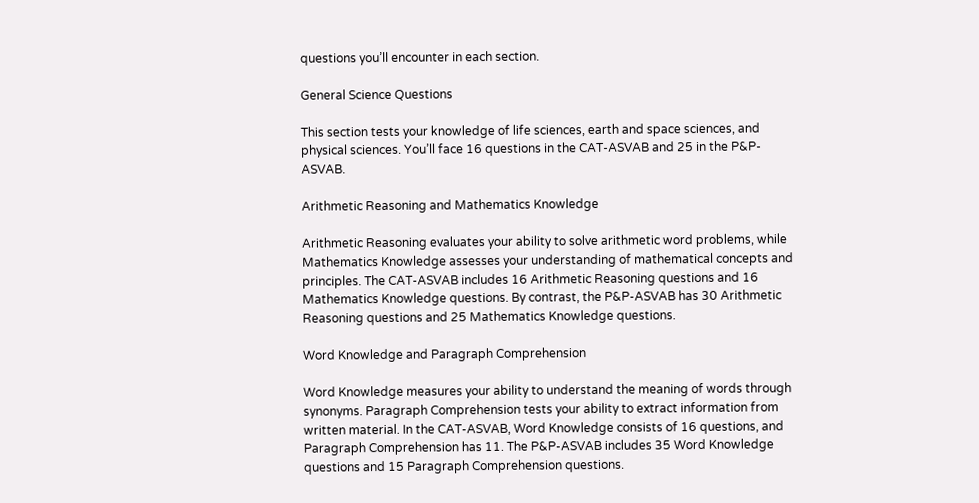questions you’ll encounter in each section.

General Science Questions

This section tests your knowledge of life sciences, earth and space sciences, and physical sciences. You’ll face 16 questions in the CAT-ASVAB and 25 in the P&P-ASVAB.

Arithmetic Reasoning and Mathematics Knowledge

Arithmetic Reasoning evaluates your ability to solve arithmetic word problems, while Mathematics Knowledge assesses your understanding of mathematical concepts and principles. The CAT-ASVAB includes 16 Arithmetic Reasoning questions and 16 Mathematics Knowledge questions. By contrast, the P&P-ASVAB has 30 Arithmetic Reasoning questions and 25 Mathematics Knowledge questions.

Word Knowledge and Paragraph Comprehension

Word Knowledge measures your ability to understand the meaning of words through synonyms. Paragraph Comprehension tests your ability to extract information from written material. In the CAT-ASVAB, Word Knowledge consists of 16 questions, and Paragraph Comprehension has 11. The P&P-ASVAB includes 35 Word Knowledge questions and 15 Paragraph Comprehension questions.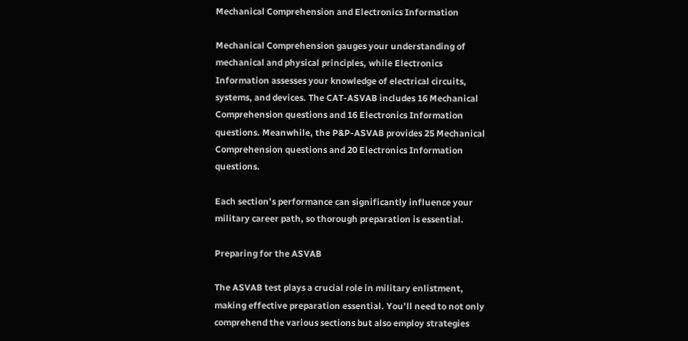Mechanical Comprehension and Electronics Information

Mechanical Comprehension gauges your understanding of mechanical and physical principles, while Electronics Information assesses your knowledge of electrical circuits, systems, and devices. The CAT-ASVAB includes 16 Mechanical Comprehension questions and 16 Electronics Information questions. Meanwhile, the P&P-ASVAB provides 25 Mechanical Comprehension questions and 20 Electronics Information questions.

Each section’s performance can significantly influence your military career path, so thorough preparation is essential.

Preparing for the ASVAB

The ASVAB test plays a crucial role in military enlistment, making effective preparation essential. You’ll need to not only comprehend the various sections but also employ strategies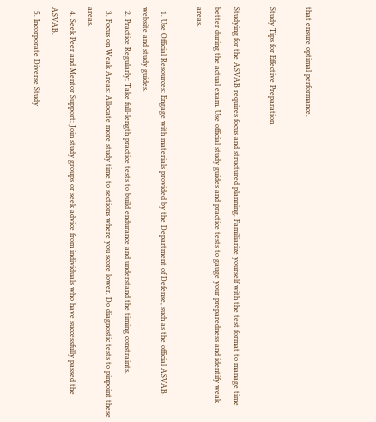that ensure optimal performance.

Study Tips for Effective Preparation

Studying for the ASVAB requires focus and structured planning. Familiarize yourself with the test format to manage time better during the actual exam. Use official study guides and practice tests to gauge your preparedness and identify weak areas.

  1. Use Official Resources: Engage with materials provided by the Department of Defense, such as the official ASVAB website and study guides.
  2. Practice Regularly: Take full-length practice tests to build endurance and understand the timing constraints.
  3. Focus on Weak Areas: Allocate more study time to sections where you score lower. Do diagnostic tests to pinpoint these areas.
  4. Seek Peer and Mentor Support: Join study groups or seek advice from individuals who have successfully passed the ASVAB.
  5. Incorporate Diverse Study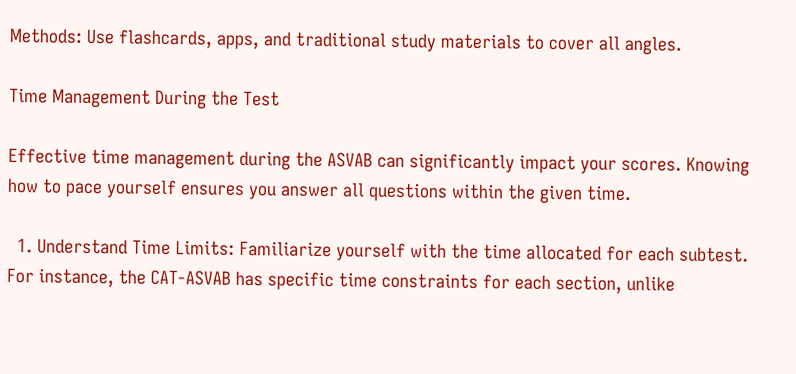Methods: Use flashcards, apps, and traditional study materials to cover all angles.

Time Management During the Test

Effective time management during the ASVAB can significantly impact your scores. Knowing how to pace yourself ensures you answer all questions within the given time.

  1. Understand Time Limits: Familiarize yourself with the time allocated for each subtest. For instance, the CAT-ASVAB has specific time constraints for each section, unlike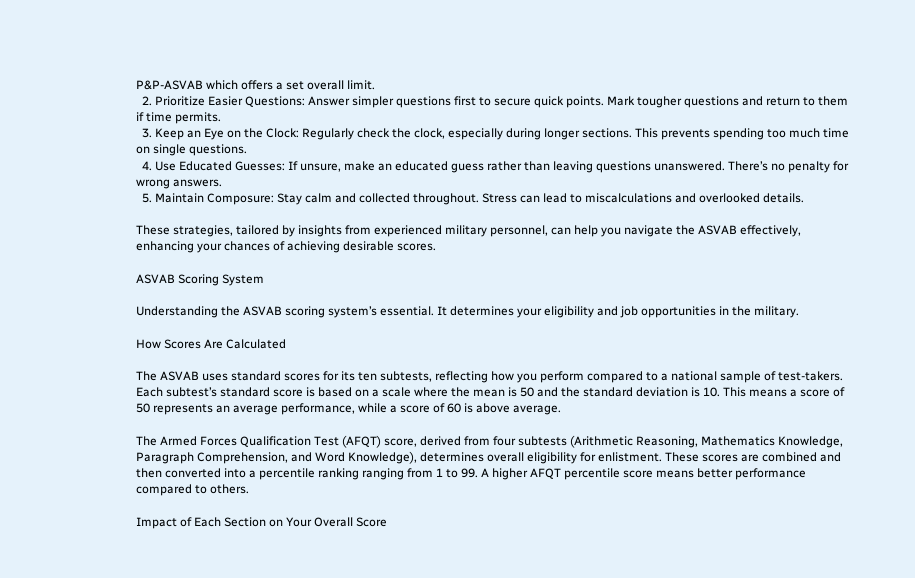P&P-ASVAB which offers a set overall limit.
  2. Prioritize Easier Questions: Answer simpler questions first to secure quick points. Mark tougher questions and return to them if time permits.
  3. Keep an Eye on the Clock: Regularly check the clock, especially during longer sections. This prevents spending too much time on single questions.
  4. Use Educated Guesses: If unsure, make an educated guess rather than leaving questions unanswered. There’s no penalty for wrong answers.
  5. Maintain Composure: Stay calm and collected throughout. Stress can lead to miscalculations and overlooked details.

These strategies, tailored by insights from experienced military personnel, can help you navigate the ASVAB effectively, enhancing your chances of achieving desirable scores.

ASVAB Scoring System

Understanding the ASVAB scoring system’s essential. It determines your eligibility and job opportunities in the military.

How Scores Are Calculated

The ASVAB uses standard scores for its ten subtests, reflecting how you perform compared to a national sample of test-takers. Each subtest’s standard score is based on a scale where the mean is 50 and the standard deviation is 10. This means a score of 50 represents an average performance, while a score of 60 is above average.

The Armed Forces Qualification Test (AFQT) score, derived from four subtests (Arithmetic Reasoning, Mathematics Knowledge, Paragraph Comprehension, and Word Knowledge), determines overall eligibility for enlistment. These scores are combined and then converted into a percentile ranking ranging from 1 to 99. A higher AFQT percentile score means better performance compared to others.

Impact of Each Section on Your Overall Score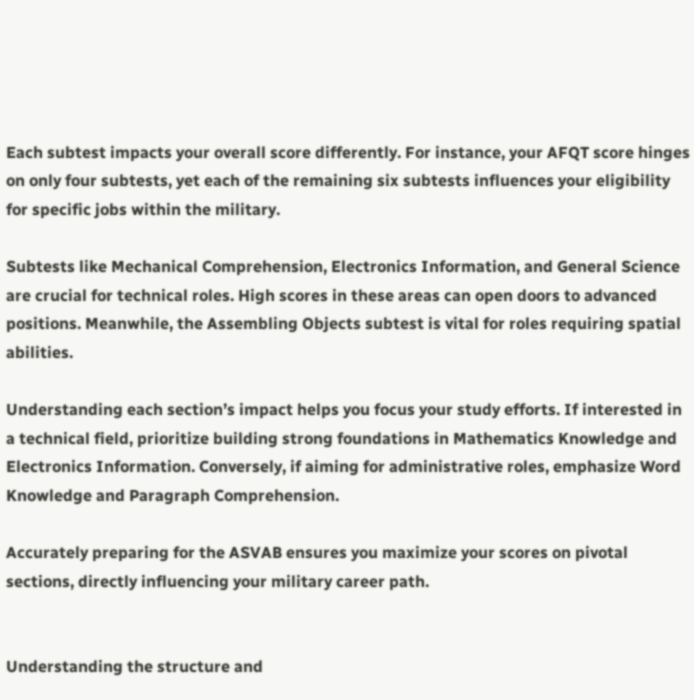Each subtest impacts your overall score differently. For instance, your AFQT score hinges on only four subtests, yet each of the remaining six subtests influences your eligibility for specific jobs within the military.

Subtests like Mechanical Comprehension, Electronics Information, and General Science are crucial for technical roles. High scores in these areas can open doors to advanced positions. Meanwhile, the Assembling Objects subtest is vital for roles requiring spatial abilities.

Understanding each section’s impact helps you focus your study efforts. If interested in a technical field, prioritize building strong foundations in Mathematics Knowledge and Electronics Information. Conversely, if aiming for administrative roles, emphasize Word Knowledge and Paragraph Comprehension.

Accurately preparing for the ASVAB ensures you maximize your scores on pivotal sections, directly influencing your military career path.


Understanding the structure and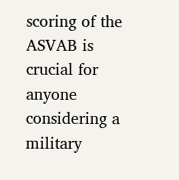scoring of the ASVAB is crucial for anyone considering a military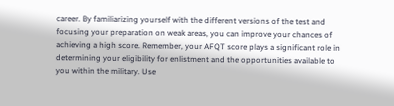career. By familiarizing yourself with the different versions of the test and focusing your preparation on weak areas, you can improve your chances of achieving a high score. Remember, your AFQT score plays a significant role in determining your eligibility for enlistment and the opportunities available to you within the military. Use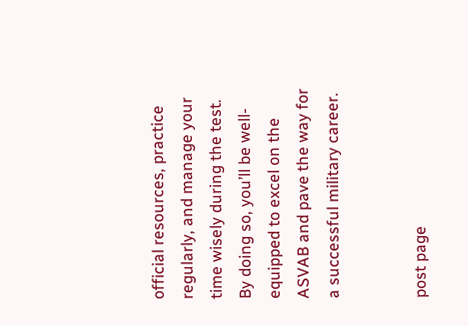official resources, practice regularly, and manage your time wisely during the test. By doing so, you’ll be well-equipped to excel on the ASVAB and pave the way for a successful military career.


post page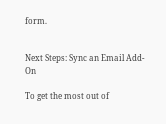form.


Next Steps: Sync an Email Add-On

To get the most out of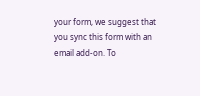your form, we suggest that you sync this form with an email add-on. To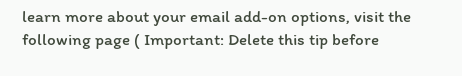learn more about your email add-on options, visit the following page ( Important: Delete this tip before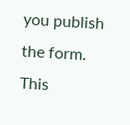you publish the form.
This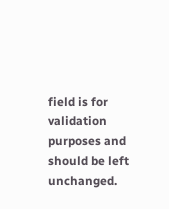field is for validation purposes and should be left unchanged.